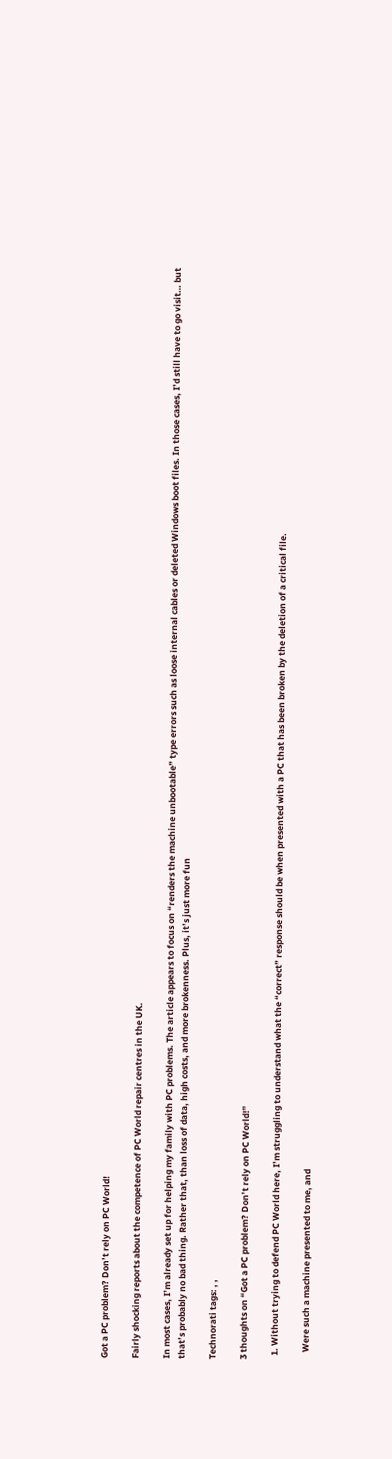Got a PC problem? Don’t rely on PC World!

Fairly shocking reports about the competence of PC World repair centres in the UK.

In most cases, I’m already set up for helping my family with PC problems. The article appears to focus on “renders the machine unbootable” type errors such as loose internal cables or deleted Windows boot files. In those cases, I’d still have to go visit… but that’s probably no bad thing. Rather that, than loss of data, high costs, and more brokenness. Plus, it’s just more fun

Technorati tags: , ,

3 thoughts on “Got a PC problem? Don’t rely on PC World!”

  1. Without trying to defend PC World here, I’m struggling to understand what the “correct” response should be when presented with a PC that has been broken by the deletion of a critical file.

    Were such a machine presented to me, and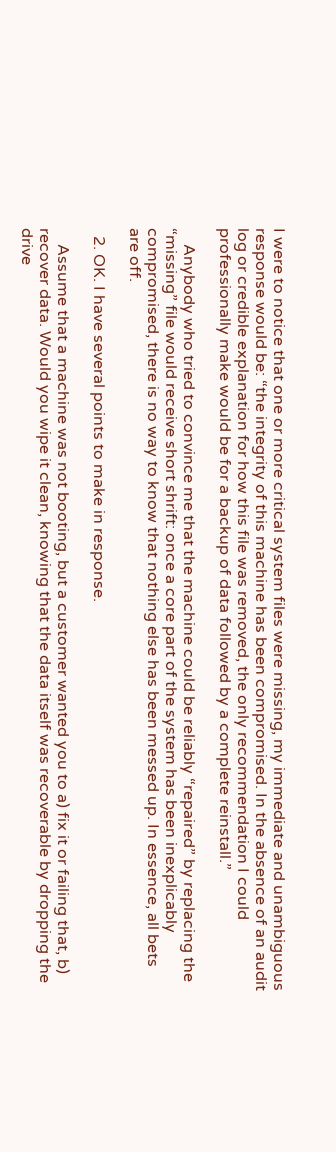I were to notice that one or more critical system files were missing, my immediate and unambiguous response would be: “the integrity of this machine has been compromised. In the absence of an audit log or credible explanation for how this file was removed, the only recommendation I could professionally make would be for a backup of data followed by a complete reinstall.”

    Anybody who tried to convince me that the machine could be reliably “repaired” by replacing the “missing” file would receive short shrift: once a core part of the system has been inexplicably compromised, there is no way to know that nothing else has been messed up. In essence, all bets are off.

  2. OK. I have several points to make in response.

    Assume that a machine was not booting, but a customer wanted you to a) fix it or failing that, b) recover data. Would you wipe it clean, knowing that the data itself was recoverable by dropping the drive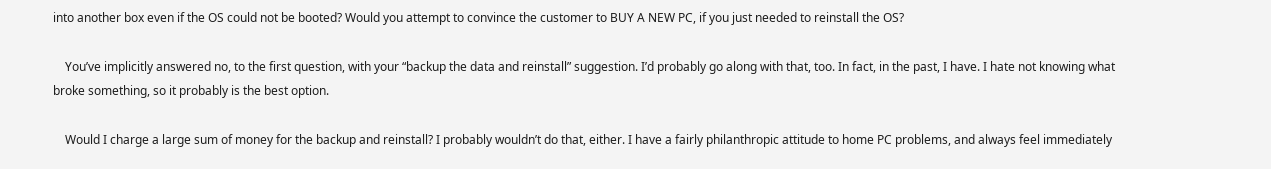into another box even if the OS could not be booted? Would you attempt to convince the customer to BUY A NEW PC, if you just needed to reinstall the OS?

    You’ve implicitly answered no, to the first question, with your “backup the data and reinstall” suggestion. I’d probably go along with that, too. In fact, in the past, I have. I hate not knowing what broke something, so it probably is the best option.

    Would I charge a large sum of money for the backup and reinstall? I probably wouldn’t do that, either. I have a fairly philanthropic attitude to home PC problems, and always feel immediately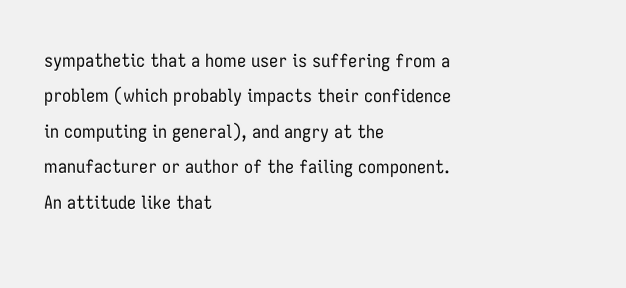sympathetic that a home user is suffering from a problem (which probably impacts their confidence in computing in general), and angry at the manufacturer or author of the failing component. An attitude like that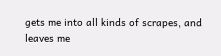gets me into all kinds of scrapes, and leaves me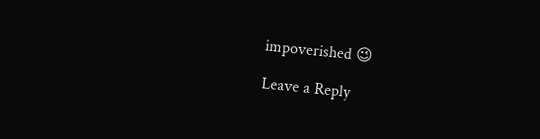impoverished 😉

Leave a Reply